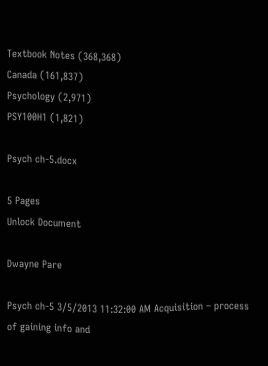Textbook Notes (368,368)
Canada (161,837)
Psychology (2,971)
PSY100H1 (1,821)

Psych ch-5.docx

5 Pages
Unlock Document

Dwayne Pare

Psych ch-5 3/5/2013 11:32:00 AM Acquisition – process of gaining info and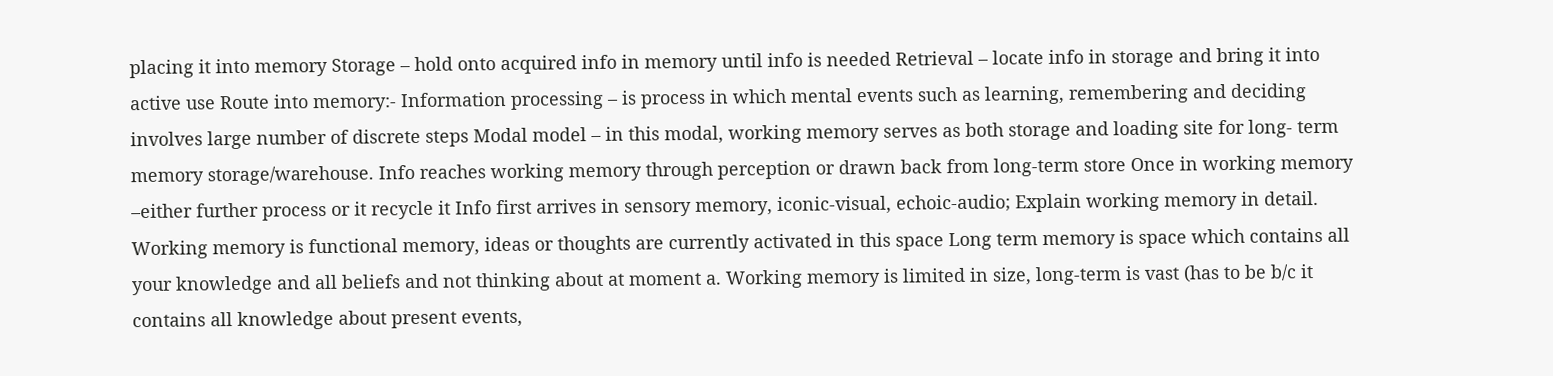placing it into memory Storage – hold onto acquired info in memory until info is needed Retrieval – locate info in storage and bring it into active use Route into memory:- Information processing – is process in which mental events such as learning, remembering and deciding involves large number of discrete steps Modal model – in this modal, working memory serves as both storage and loading site for long- term memory storage/warehouse. Info reaches working memory through perception or drawn back from long-term store Once in working memory –either further process or it recycle it Info first arrives in sensory memory, iconic-visual, echoic-audio; Explain working memory in detail. Working memory is functional memory, ideas or thoughts are currently activated in this space Long term memory is space which contains all your knowledge and all beliefs and not thinking about at moment a. Working memory is limited in size, long-term is vast (has to be b/c it contains all knowledge about present events,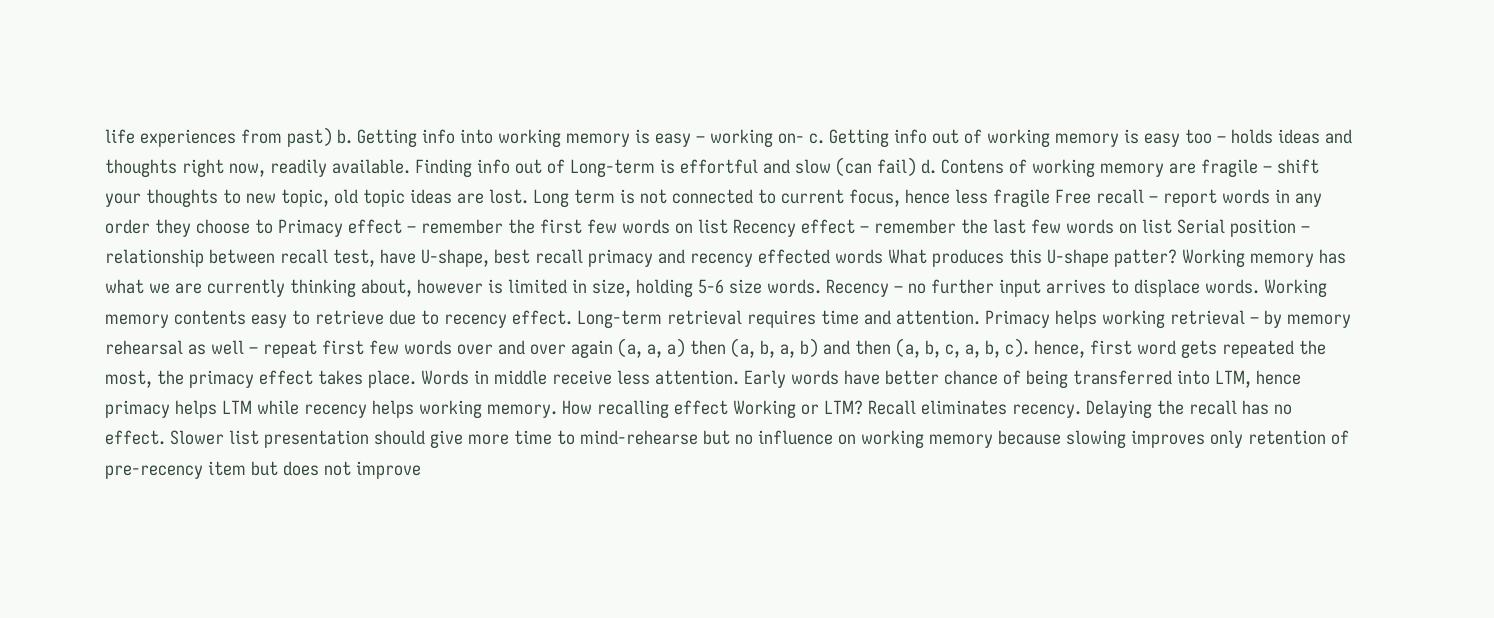life experiences from past) b. Getting info into working memory is easy – working on- c. Getting info out of working memory is easy too – holds ideas and thoughts right now, readily available. Finding info out of Long-term is effortful and slow (can fail) d. Contens of working memory are fragile – shift your thoughts to new topic, old topic ideas are lost. Long term is not connected to current focus, hence less fragile Free recall – report words in any order they choose to Primacy effect – remember the first few words on list Recency effect – remember the last few words on list Serial position – relationship between recall test, have U-shape, best recall primacy and recency effected words What produces this U-shape patter? Working memory has what we are currently thinking about, however is limited in size, holding 5-6 size words. Recency – no further input arrives to displace words. Working memory contents easy to retrieve due to recency effect. Long-term retrieval requires time and attention. Primacy helps working retrieval – by memory rehearsal as well – repeat first few words over and over again (a, a, a) then (a, b, a, b) and then (a, b, c, a, b, c). hence, first word gets repeated the most, the primacy effect takes place. Words in middle receive less attention. Early words have better chance of being transferred into LTM, hence primacy helps LTM while recency helps working memory. How recalling effect Working or LTM? Recall eliminates recency. Delaying the recall has no effect. Slower list presentation should give more time to mind-rehearse but no influence on working memory because slowing improves only retention of pre-recency item but does not improve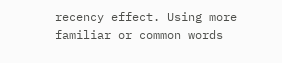recency effect. Using more familiar or common words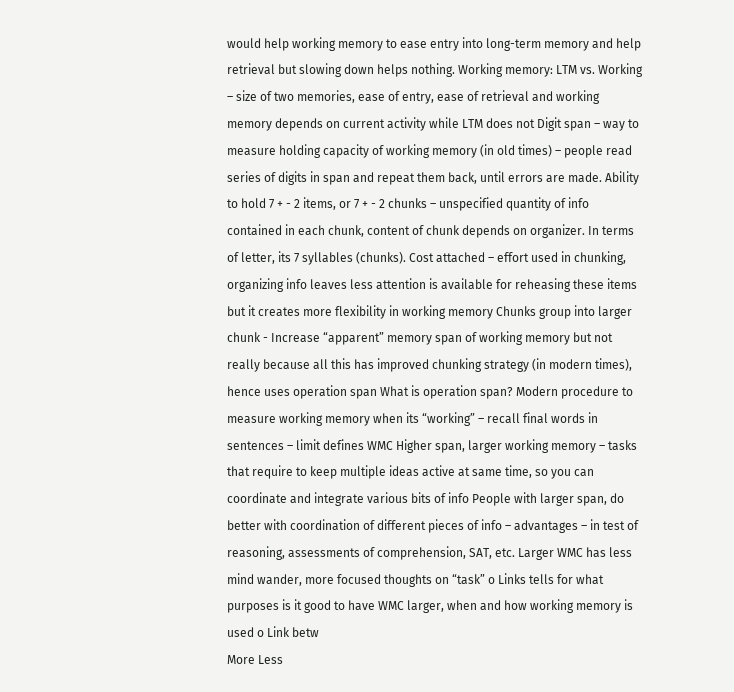would help working memory to ease entry into long-term memory and help retrieval but slowing down helps nothing. Working memory: LTM vs. Working – size of two memories, ease of entry, ease of retrieval and working memory depends on current activity while LTM does not Digit span – way to measure holding capacity of working memory (in old times) – people read series of digits in span and repeat them back, until errors are made. Ability to hold 7 + - 2 items, or 7 + - 2 chunks – unspecified quantity of info contained in each chunk, content of chunk depends on organizer. In terms of letter, its 7 syllables (chunks). Cost attached – effort used in chunking, organizing info leaves less attention is available for reheasing these items but it creates more flexibility in working memory Chunks group into larger chunk - Increase “apparent” memory span of working memory but not really because all this has improved chunking strategy (in modern times), hence uses operation span What is operation span? Modern procedure to measure working memory when its “working” – recall final words in sentences – limit defines WMC Higher span, larger working memory – tasks that require to keep multiple ideas active at same time, so you can coordinate and integrate various bits of info People with larger span, do better with coordination of different pieces of info – advantages – in test of reasoning, assessments of comprehension, SAT, etc. Larger WMC has less mind wander, more focused thoughts on “task” o Links tells for what purposes is it good to have WMC larger, when and how working memory is used o Link betw
More Less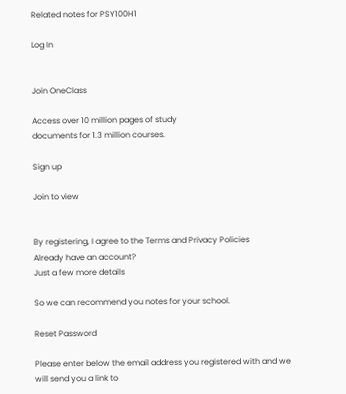Related notes for PSY100H1

Log In


Join OneClass

Access over 10 million pages of study
documents for 1.3 million courses.

Sign up

Join to view


By registering, I agree to the Terms and Privacy Policies
Already have an account?
Just a few more details

So we can recommend you notes for your school.

Reset Password

Please enter below the email address you registered with and we will send you a link to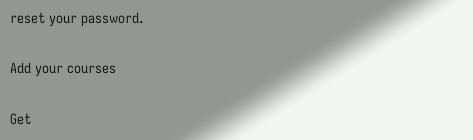reset your password.

Add your courses

Get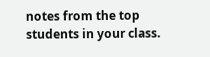notes from the top students in your class.